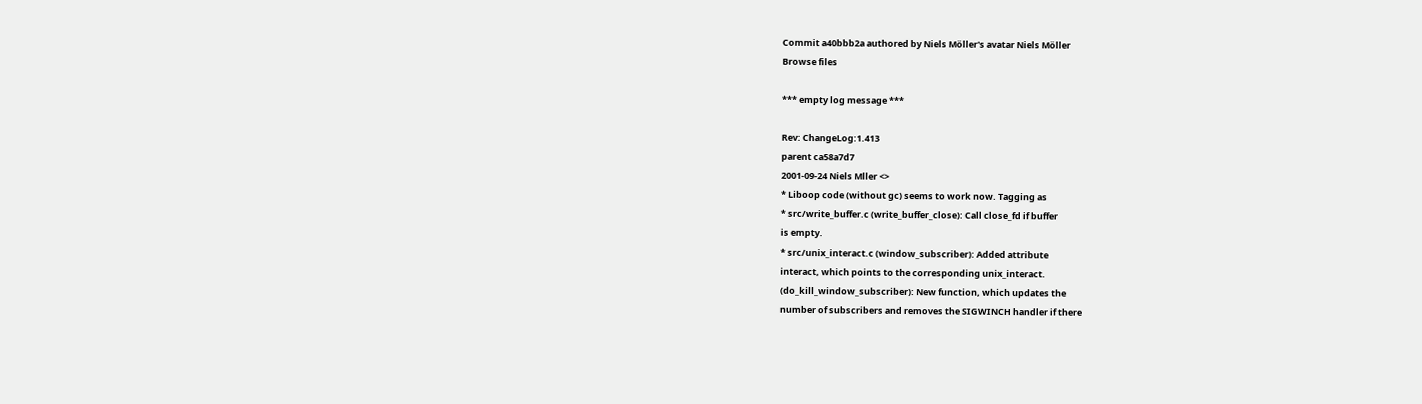Commit a40bbb2a authored by Niels Möller's avatar Niels Möller
Browse files

*** empty log message ***

Rev: ChangeLog:1.413
parent ca58a7d7
2001-09-24 Niels Mller <>
* Liboop code (without gc) seems to work now. Tagging as
* src/write_buffer.c (write_buffer_close): Call close_fd if buffer
is empty.
* src/unix_interact.c (window_subscriber): Added attribute
interact, which points to the corresponding unix_interact.
(do_kill_window_subscriber): New function, which updates the
number of subscribers and removes the SIGWINCH handler if there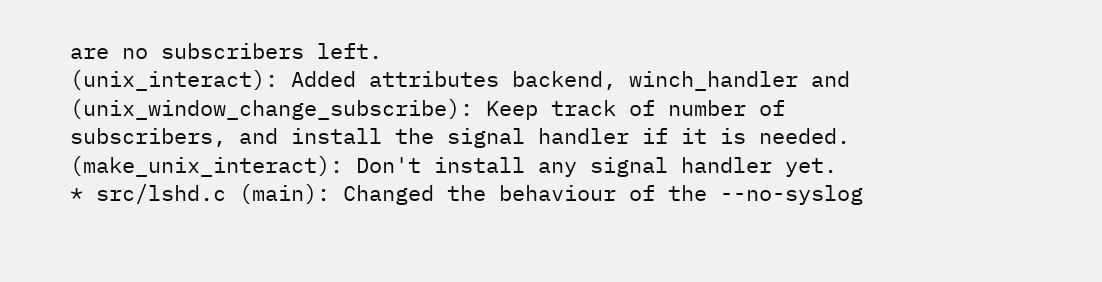are no subscribers left.
(unix_interact): Added attributes backend, winch_handler and
(unix_window_change_subscribe): Keep track of number of
subscribers, and install the signal handler if it is needed.
(make_unix_interact): Don't install any signal handler yet.
* src/lshd.c (main): Changed the behaviour of the --no-syslog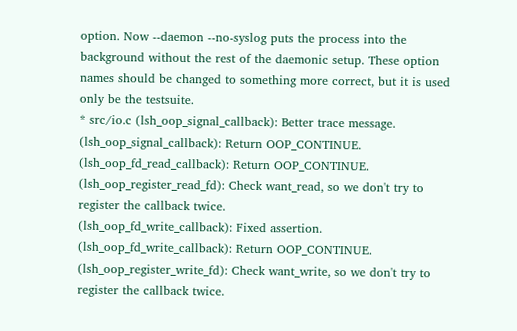option. Now --daemon --no-syslog puts the process into the
background without the rest of the daemonic setup. These option
names should be changed to something more correct, but it is used
only be the testsuite.
* src/io.c (lsh_oop_signal_callback): Better trace message.
(lsh_oop_signal_callback): Return OOP_CONTINUE.
(lsh_oop_fd_read_callback): Return OOP_CONTINUE.
(lsh_oop_register_read_fd): Check want_read, so we don't try to
register the callback twice.
(lsh_oop_fd_write_callback): Fixed assertion.
(lsh_oop_fd_write_callback): Return OOP_CONTINUE.
(lsh_oop_register_write_fd): Check want_write, so we don't try to
register the callback twice.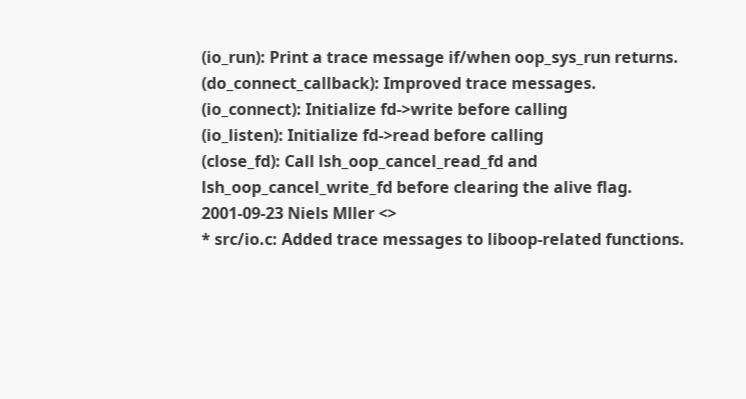(io_run): Print a trace message if/when oop_sys_run returns.
(do_connect_callback): Improved trace messages.
(io_connect): Initialize fd->write before calling
(io_listen): Initialize fd->read before calling
(close_fd): Call lsh_oop_cancel_read_fd and
lsh_oop_cancel_write_fd before clearing the alive flag.
2001-09-23 Niels Mller <>
* src/io.c: Added trace messages to liboop-related functions.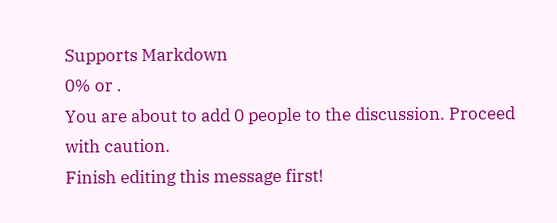Supports Markdown
0% or .
You are about to add 0 people to the discussion. Proceed with caution.
Finish editing this message first!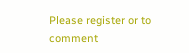Please register or to comment